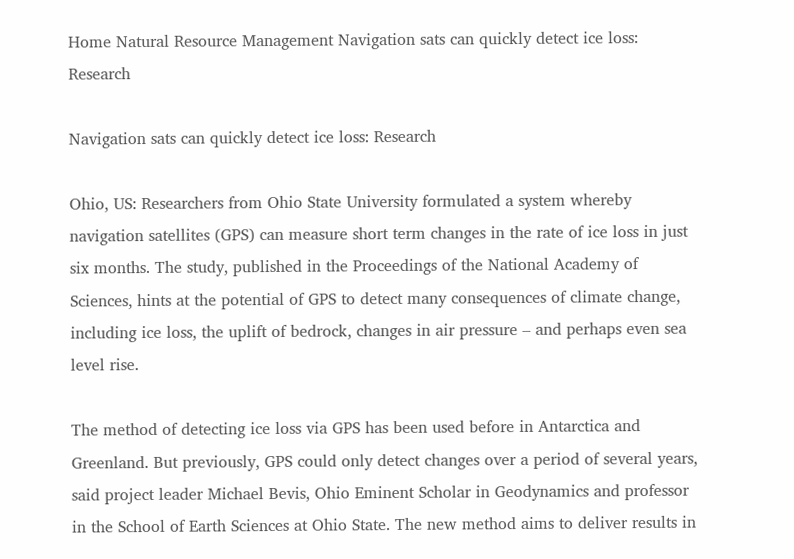Home Natural Resource Management Navigation sats can quickly detect ice loss: Research

Navigation sats can quickly detect ice loss: Research

Ohio, US: Researchers from Ohio State University formulated a system whereby navigation satellites (GPS) can measure short term changes in the rate of ice loss in just six months. The study, published in the Proceedings of the National Academy of Sciences, hints at the potential of GPS to detect many consequences of climate change, including ice loss, the uplift of bedrock, changes in air pressure – and perhaps even sea level rise.

The method of detecting ice loss via GPS has been used before in Antarctica and Greenland. But previously, GPS could only detect changes over a period of several years, said project leader Michael Bevis, Ohio Eminent Scholar in Geodynamics and professor in the School of Earth Sciences at Ohio State. The new method aims to deliver results in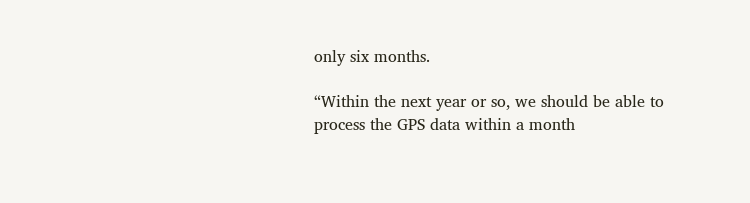only six months.

“Within the next year or so, we should be able to process the GPS data within a month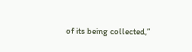of its being collected,”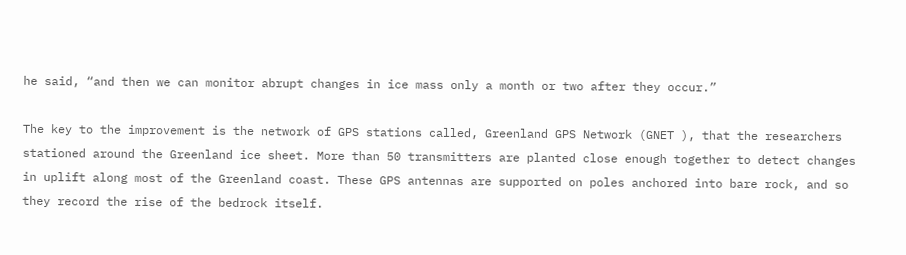he said, “and then we can monitor abrupt changes in ice mass only a month or two after they occur.”

The key to the improvement is the network of GPS stations called, Greenland GPS Network (GNET ), that the researchers stationed around the Greenland ice sheet. More than 50 transmitters are planted close enough together to detect changes in uplift along most of the Greenland coast. These GPS antennas are supported on poles anchored into bare rock, and so they record the rise of the bedrock itself.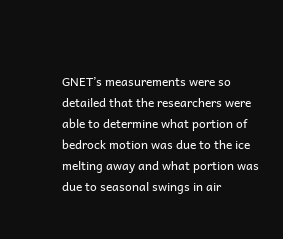GNET’s measurements were so detailed that the researchers were able to determine what portion of bedrock motion was due to the ice melting away and what portion was due to seasonal swings in air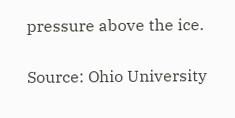pressure above the ice.

Source: Ohio University